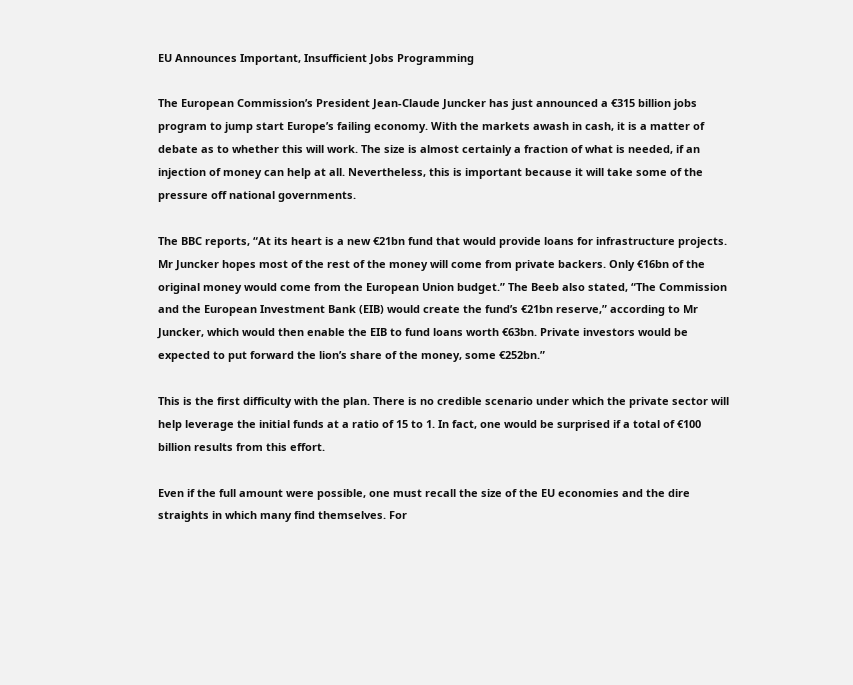EU Announces Important, Insufficient Jobs Programming

The European Commission’s President Jean-Claude Juncker has just announced a €315 billion jobs program to jump start Europe’s failing economy. With the markets awash in cash, it is a matter of debate as to whether this will work. The size is almost certainly a fraction of what is needed, if an injection of money can help at all. Nevertheless, this is important because it will take some of the pressure off national governments.

The BBC reports, “At its heart is a new €21bn fund that would provide loans for infrastructure projects. Mr Juncker hopes most of the rest of the money will come from private backers. Only €16bn of the original money would come from the European Union budget.” The Beeb also stated, “The Commission and the European Investment Bank (EIB) would create the fund’s €21bn reserve,” according to Mr Juncker, which would then enable the EIB to fund loans worth €63bn. Private investors would be expected to put forward the lion’s share of the money, some €252bn.”

This is the first difficulty with the plan. There is no credible scenario under which the private sector will help leverage the initial funds at a ratio of 15 to 1. In fact, one would be surprised if a total of €100 billion results from this effort.

Even if the full amount were possible, one must recall the size of the EU economies and the dire straights in which many find themselves. For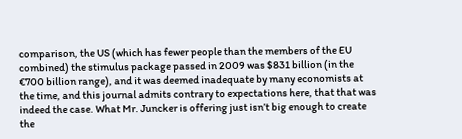comparison, the US (which has fewer people than the members of the EU combined) the stimulus package passed in 2009 was $831 billion (in the €700 billion range), and it was deemed inadequate by many economists at the time, and this journal admits contrary to expectations here, that that was indeed the case. What Mr. Juncker is offering just isn’t big enough to create the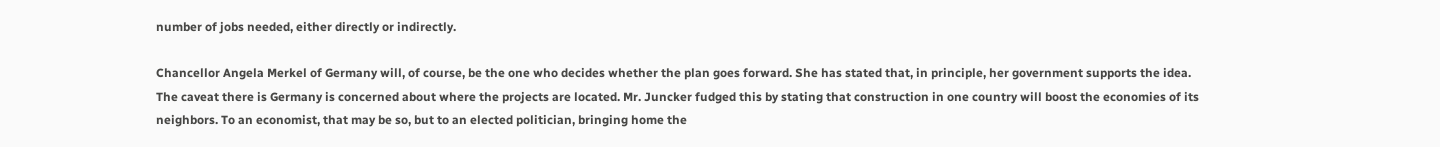number of jobs needed, either directly or indirectly.

Chancellor Angela Merkel of Germany will, of course, be the one who decides whether the plan goes forward. She has stated that, in principle, her government supports the idea. The caveat there is Germany is concerned about where the projects are located. Mr. Juncker fudged this by stating that construction in one country will boost the economies of its neighbors. To an economist, that may be so, but to an elected politician, bringing home the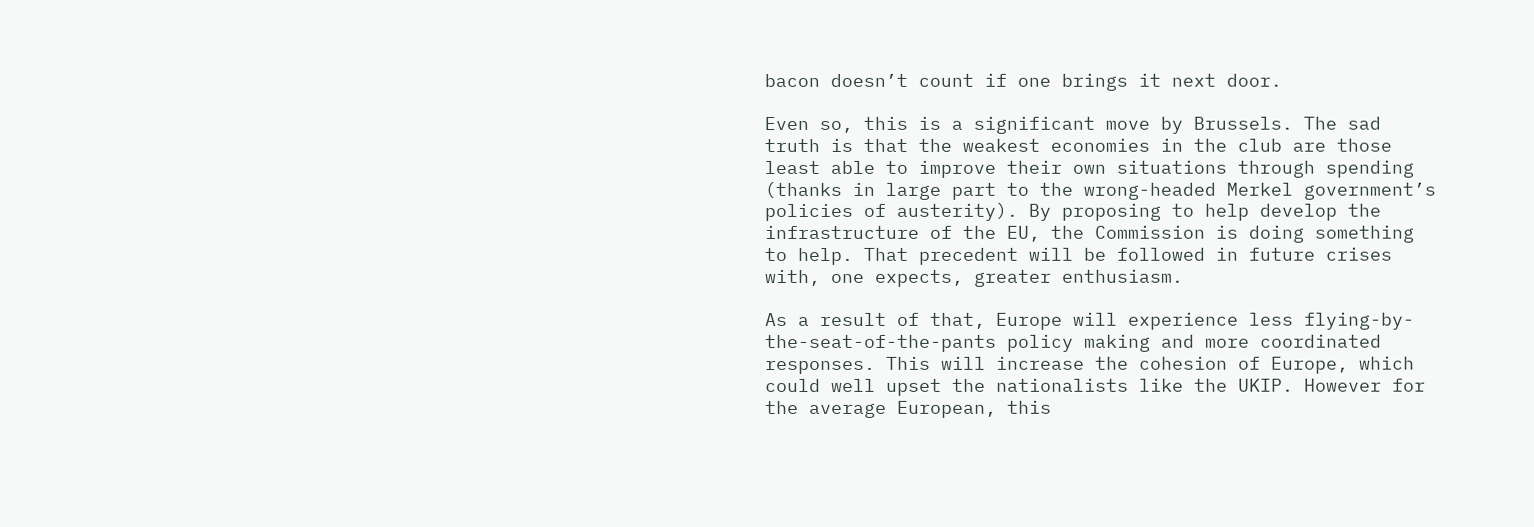bacon doesn’t count if one brings it next door.

Even so, this is a significant move by Brussels. The sad truth is that the weakest economies in the club are those least able to improve their own situations through spending (thanks in large part to the wrong-headed Merkel government’s policies of austerity). By proposing to help develop the infrastructure of the EU, the Commission is doing something to help. That precedent will be followed in future crises with, one expects, greater enthusiasm.

As a result of that, Europe will experience less flying-by-the-seat-of-the-pants policy making and more coordinated responses. This will increase the cohesion of Europe, which could well upset the nationalists like the UKIP. However for the average European, this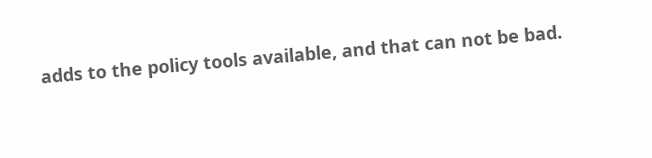adds to the policy tools available, and that can not be bad.